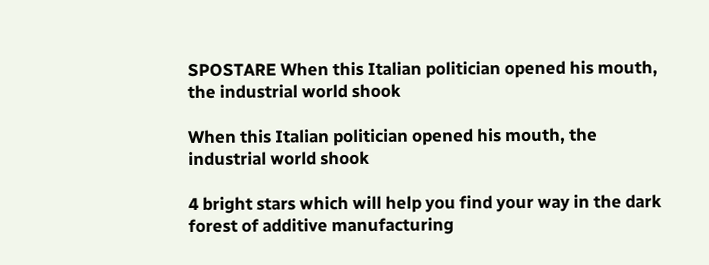SPOSTARE When this Italian politician opened his mouth, the industrial world shook

When this Italian politician opened his mouth, the industrial world shook

4 bright stars which will help you find your way in the dark forest of additive manufacturing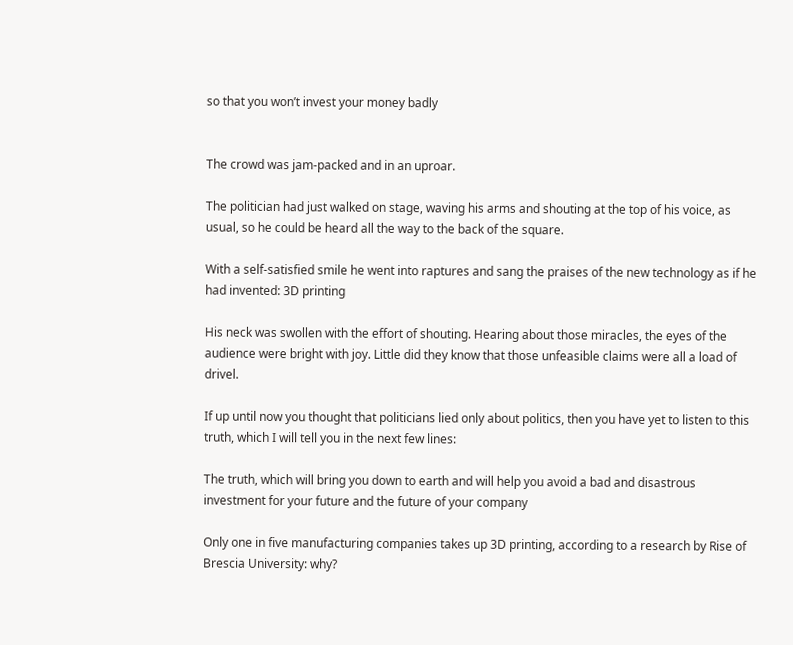so that you won’t invest your money badly


The crowd was jam-packed and in an uproar.

The politician had just walked on stage, waving his arms and shouting at the top of his voice, as usual, so he could be heard all the way to the back of the square.

With a self-satisfied smile he went into raptures and sang the praises of the new technology as if he had invented: 3D printing

His neck was swollen with the effort of shouting. Hearing about those miracles, the eyes of the audience were bright with joy. Little did they know that those unfeasible claims were all a load of drivel.

If up until now you thought that politicians lied only about politics, then you have yet to listen to this truth, which I will tell you in the next few lines:

The truth, which will bring you down to earth and will help you avoid a bad and disastrous investment for your future and the future of your company

Only one in five manufacturing companies takes up 3D printing, according to a research by Rise of Brescia University: why?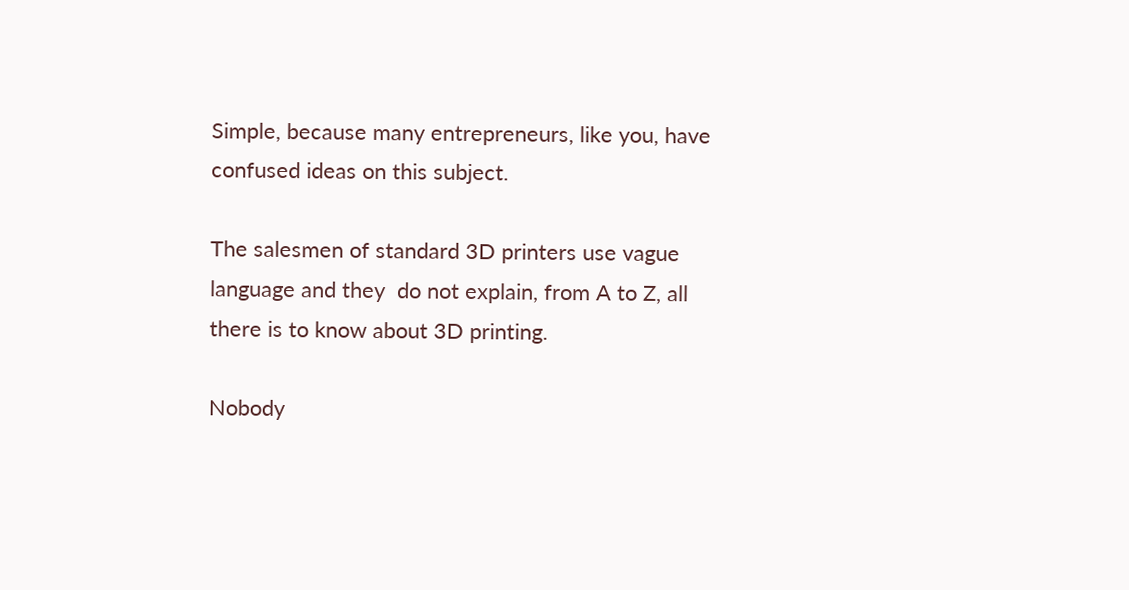Simple, because many entrepreneurs, like you, have confused ideas on this subject.

The salesmen of standard 3D printers use vague language and they  do not explain, from A to Z, all there is to know about 3D printing.

Nobody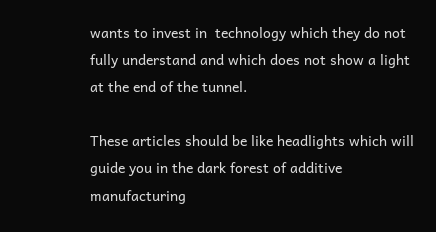wants to invest in  technology which they do not fully understand and which does not show a light at the end of the tunnel.

These articles should be like headlights which will guide you in the dark forest of additive manufacturing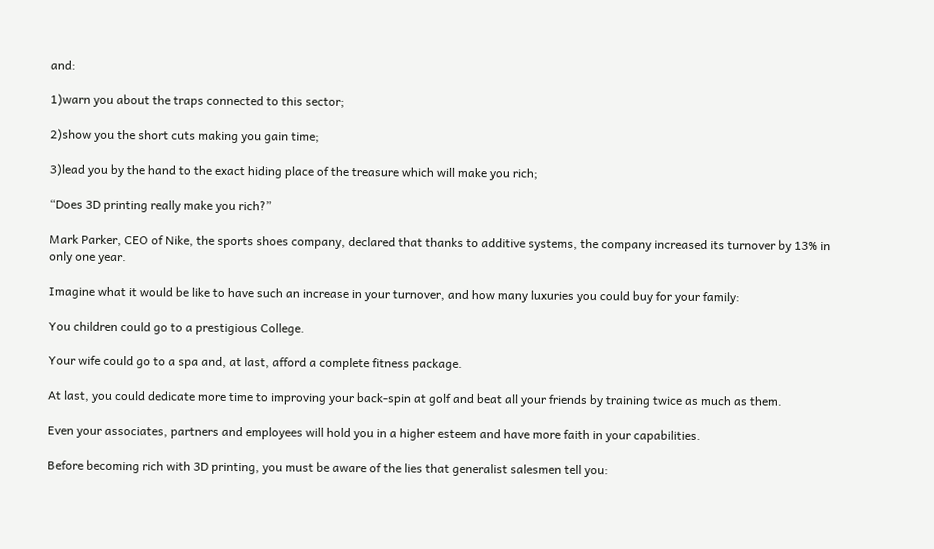and:

1)warn you about the traps connected to this sector;

2)show you the short cuts making you gain time;

3)lead you by the hand to the exact hiding place of the treasure which will make you rich;

“Does 3D printing really make you rich?”

Mark Parker, CEO of Nike, the sports shoes company, declared that thanks to additive systems, the company increased its turnover by 13% in only one year.

Imagine what it would be like to have such an increase in your turnover, and how many luxuries you could buy for your family:

You children could go to a prestigious College.

Your wife could go to a spa and, at last, afford a complete fitness package.

At last, you could dedicate more time to improving your back-spin at golf and beat all your friends by training twice as much as them.

Even your associates, partners and employees will hold you in a higher esteem and have more faith in your capabilities.

Before becoming rich with 3D printing, you must be aware of the lies that generalist salesmen tell you: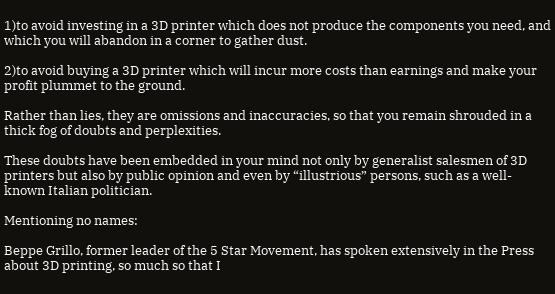1)to avoid investing in a 3D printer which does not produce the components you need, and which you will abandon in a corner to gather dust.

2)to avoid buying a 3D printer which will incur more costs than earnings and make your profit plummet to the ground.

Rather than lies, they are omissions and inaccuracies, so that you remain shrouded in a thick fog of doubts and perplexities.

These doubts have been embedded in your mind not only by generalist salesmen of 3D printers but also by public opinion and even by “illustrious” persons, such as a well-known Italian politician.

Mentioning no names:

Beppe Grillo, former leader of the 5 Star Movement, has spoken extensively in the Press about 3D printing, so much so that I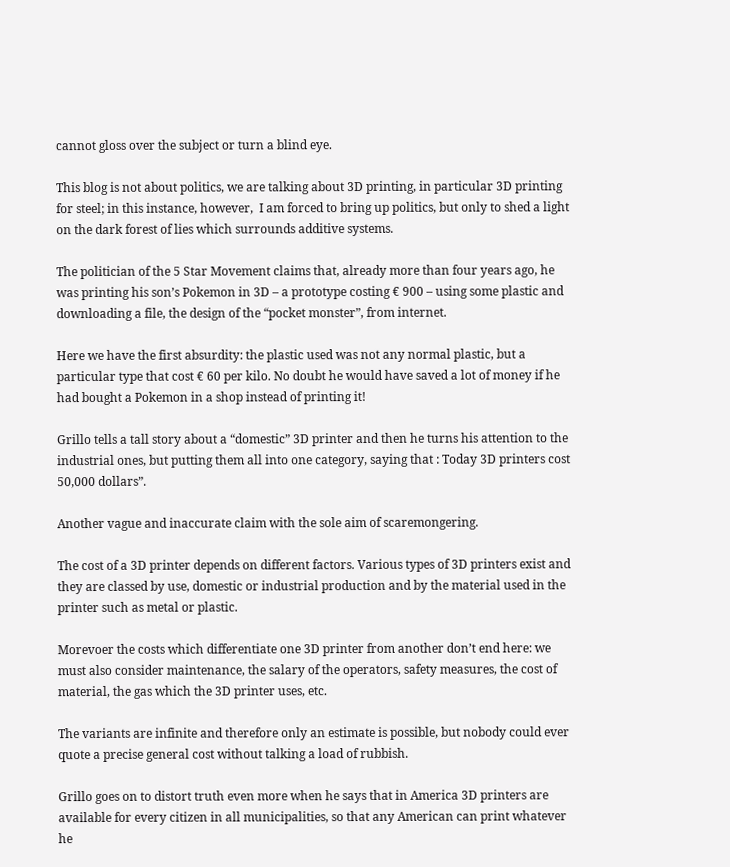cannot gloss over the subject or turn a blind eye.

This blog is not about politics, we are talking about 3D printing, in particular 3D printing for steel; in this instance, however,  I am forced to bring up politics, but only to shed a light on the dark forest of lies which surrounds additive systems.

The politician of the 5 Star Movement claims that, already more than four years ago, he was printing his son’s Pokemon in 3D – a prototype costing € 900 – using some plastic and downloading a file, the design of the “pocket monster”, from internet.

Here we have the first absurdity: the plastic used was not any normal plastic, but a particular type that cost € 60 per kilo. No doubt he would have saved a lot of money if he had bought a Pokemon in a shop instead of printing it!

Grillo tells a tall story about a “domestic” 3D printer and then he turns his attention to the industrial ones, but putting them all into one category, saying that : Today 3D printers cost 50,000 dollars”.

Another vague and inaccurate claim with the sole aim of scaremongering.

The cost of a 3D printer depends on different factors. Various types of 3D printers exist and they are classed by use, domestic or industrial production and by the material used in the printer such as metal or plastic.

Morevoer the costs which differentiate one 3D printer from another don’t end here: we must also consider maintenance, the salary of the operators, safety measures, the cost of material, the gas which the 3D printer uses, etc.

The variants are infinite and therefore only an estimate is possible, but nobody could ever quote a precise general cost without talking a load of rubbish.

Grillo goes on to distort truth even more when he says that in America 3D printers are available for every citizen in all municipalities, so that any American can print whatever he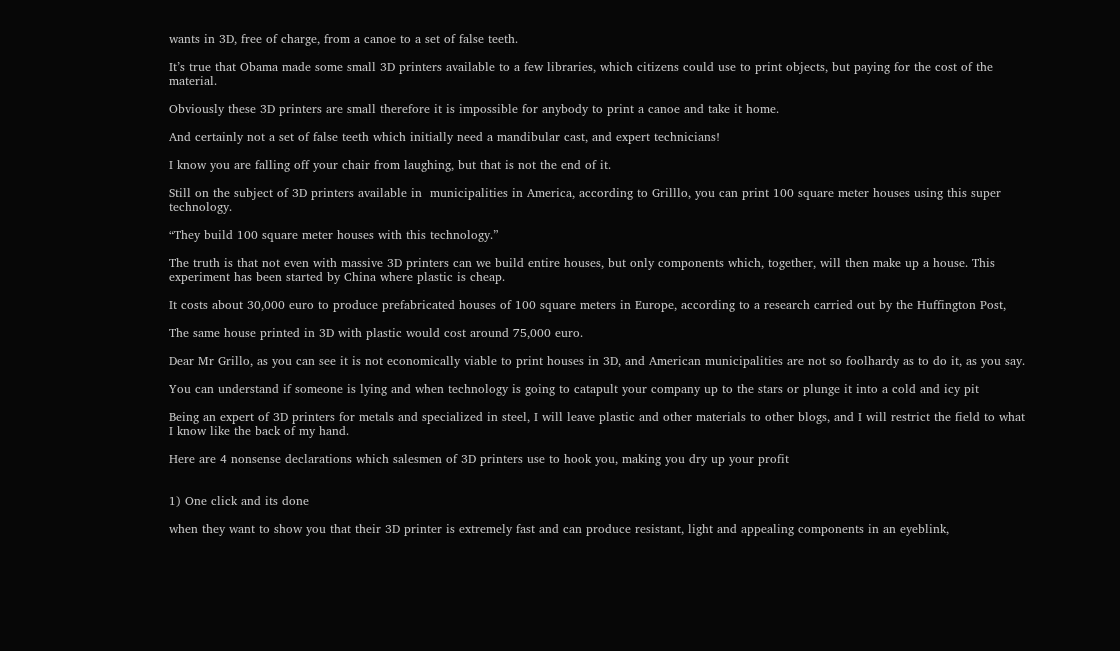wants in 3D, free of charge, from a canoe to a set of false teeth.

It’s true that Obama made some small 3D printers available to a few libraries, which citizens could use to print objects, but paying for the cost of the material.

Obviously these 3D printers are small therefore it is impossible for anybody to print a canoe and take it home.

And certainly not a set of false teeth which initially need a mandibular cast, and expert technicians!

I know you are falling off your chair from laughing, but that is not the end of it.

Still on the subject of 3D printers available in  municipalities in America, according to Grilllo, you can print 100 square meter houses using this super technology.

“They build 100 square meter houses with this technology.”

The truth is that not even with massive 3D printers can we build entire houses, but only components which, together, will then make up a house. This experiment has been started by China where plastic is cheap.

It costs about 30,000 euro to produce prefabricated houses of 100 square meters in Europe, according to a research carried out by the Huffington Post,

The same house printed in 3D with plastic would cost around 75,000 euro.

Dear Mr Grillo, as you can see it is not economically viable to print houses in 3D, and American municipalities are not so foolhardy as to do it, as you say.

You can understand if someone is lying and when technology is going to catapult your company up to the stars or plunge it into a cold and icy pit

Being an expert of 3D printers for metals and specialized in steel, I will leave plastic and other materials to other blogs, and I will restrict the field to what I know like the back of my hand.

Here are 4 nonsense declarations which salesmen of 3D printers use to hook you, making you dry up your profit


1) One click and its done

when they want to show you that their 3D printer is extremely fast and can produce resistant, light and appealing components in an eyeblink,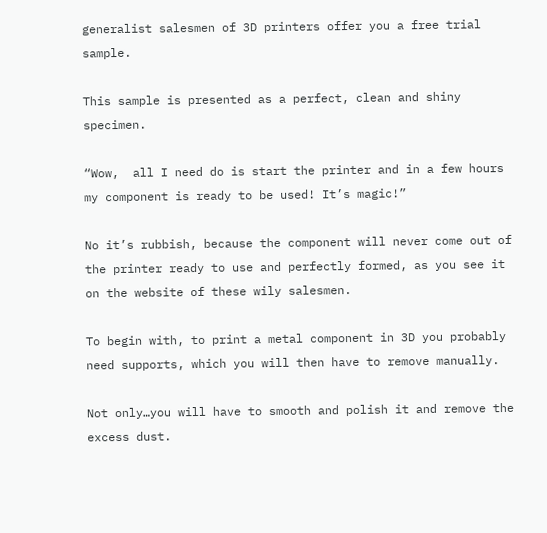generalist salesmen of 3D printers offer you a free trial sample.

This sample is presented as a perfect, clean and shiny specimen.

“Wow,  all I need do is start the printer and in a few hours my component is ready to be used! It’s magic!”

No it’s rubbish, because the component will never come out of the printer ready to use and perfectly formed, as you see it on the website of these wily salesmen.

To begin with, to print a metal component in 3D you probably need supports, which you will then have to remove manually.

Not only…you will have to smooth and polish it and remove the excess dust.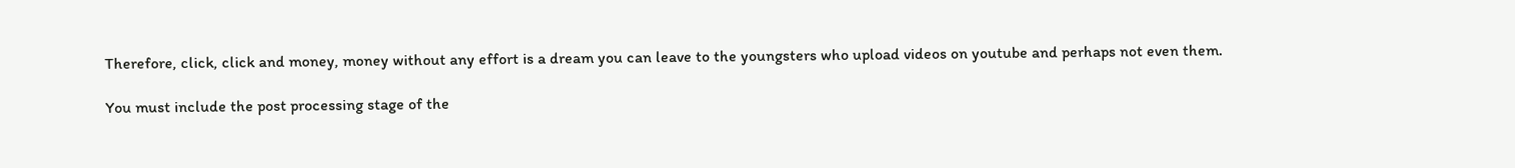Therefore, click, click and money, money without any effort is a dream you can leave to the youngsters who upload videos on youtube and perhaps not even them.

You must include the post processing stage of the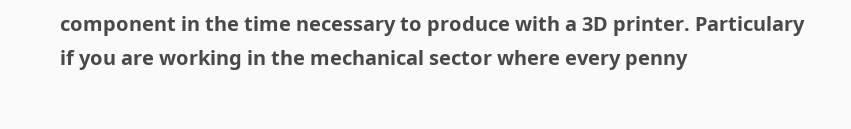component in the time necessary to produce with a 3D printer. Particulary if you are working in the mechanical sector where every penny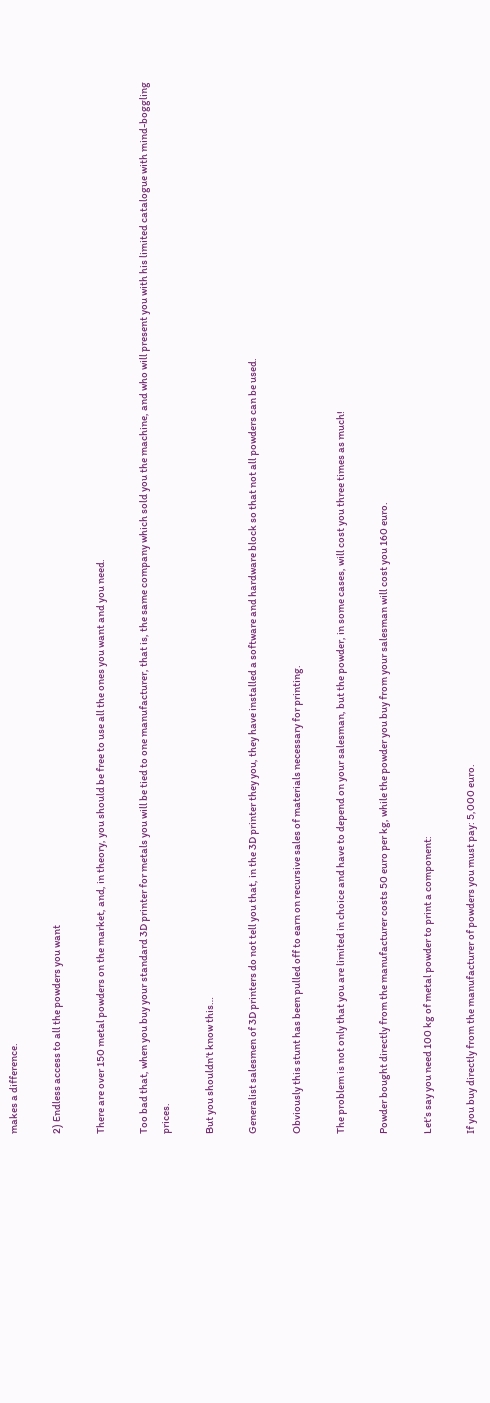makes a difference.

2) Endless access to all the powders you want

There are over 150 metal powders on the market, and, in theory, you should be free to use all the ones you want and you need.

Too bad that, when you buy your standard 3D printer for metals you will be tied to one manufacturer, that is, the same company which sold you the machine, and who will present you with his limited catalogue with mind-boggling prices.

But you shouldn’t know this…

Generalist salesmen of 3D printers do not tell you that, in the 3D printer they you, they have installed a software and hardware block so that not all powders can be used.

Obviously this stunt has been pulled off to earn on recursive sales of materials necessary for printing.

The problem is not only that you are limited in choice and have to depend on your salesman, but the powder, in some cases, will cost you three times as much!

Powder bought directly from the manufacturer costs 50 euro per kg, while the powder you buy from your salesman will cost you 160 euro.

Let’s say you need 100 kg of metal powder to print a component:

If you buy directly from the manufacturer of powders you must pay: 5,000 euro.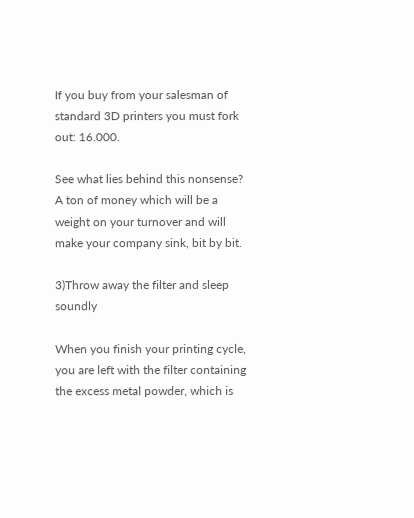If you buy from your salesman of standard 3D printers you must fork out: 16.000.

See what lies behind this nonsense? A ton of money which will be a weight on your turnover and will make your company sink, bit by bit.

3)Throw away the filter and sleep soundly

When you finish your printing cycle, you are left with the filter containing the excess metal powder, which is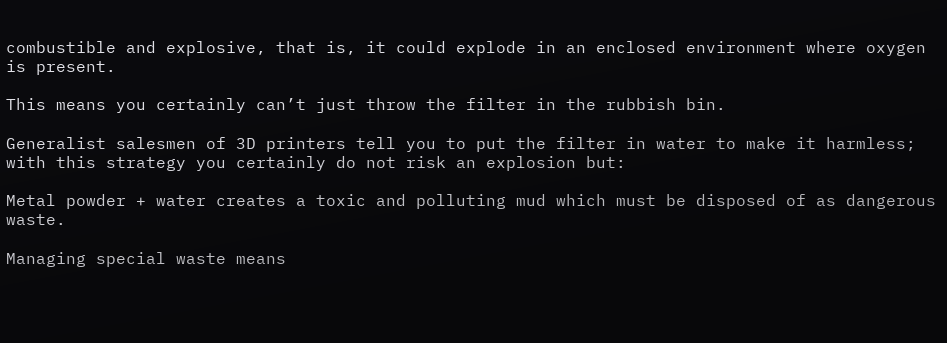combustible and explosive, that is, it could explode in an enclosed environment where oxygen is present.

This means you certainly can’t just throw the filter in the rubbish bin.

Generalist salesmen of 3D printers tell you to put the filter in water to make it harmless; with this strategy you certainly do not risk an explosion but:

Metal powder + water creates a toxic and polluting mud which must be disposed of as dangerous waste.

Managing special waste means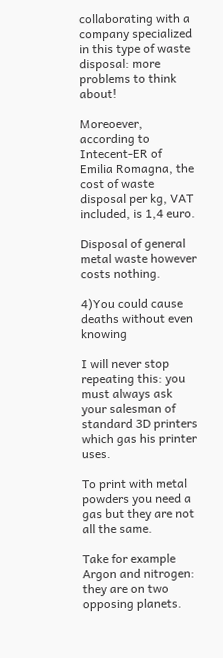collaborating with a company specialized in this type of waste disposal: more problems to think about!

Moreoever, according to Intecent-ER of Emilia Romagna, the cost of waste disposal per kg, VAT included, is 1,4 euro.

Disposal of general metal waste however costs nothing.

4)You could cause deaths without even knowing

I will never stop repeating this: you must always ask your salesman of standard 3D printers which gas his printer uses.

To print with metal powders you need a gas but they are not all the same.

Take for example Argon and nitrogen: they are on two opposing planets.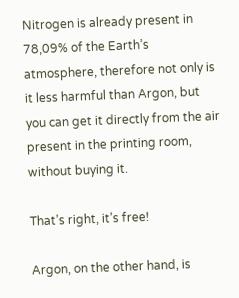Nitrogen is already present in 78,09% of the Earth’s atmosphere, therefore not only is it less harmful than Argon, but you can get it directly from the air present in the printing room, without buying it.

That’s right, it’s free!

Argon, on the other hand, is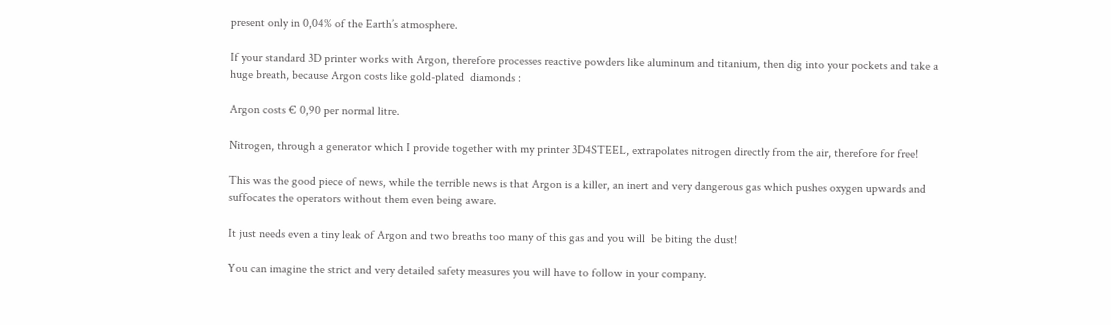present only in 0,04% of the Earth’s atmosphere.

If your standard 3D printer works with Argon, therefore processes reactive powders like aluminum and titanium, then dig into your pockets and take a huge breath, because Argon costs like gold-plated  diamonds :

Argon costs € 0,90 per normal litre.

Nitrogen, through a generator which I provide together with my printer 3D4STEEL, extrapolates nitrogen directly from the air, therefore for free!

This was the good piece of news, while the terrible news is that Argon is a killer, an inert and very dangerous gas which pushes oxygen upwards and suffocates the operators without them even being aware.

It just needs even a tiny leak of Argon and two breaths too many of this gas and you will  be biting the dust!

You can imagine the strict and very detailed safety measures you will have to follow in your company.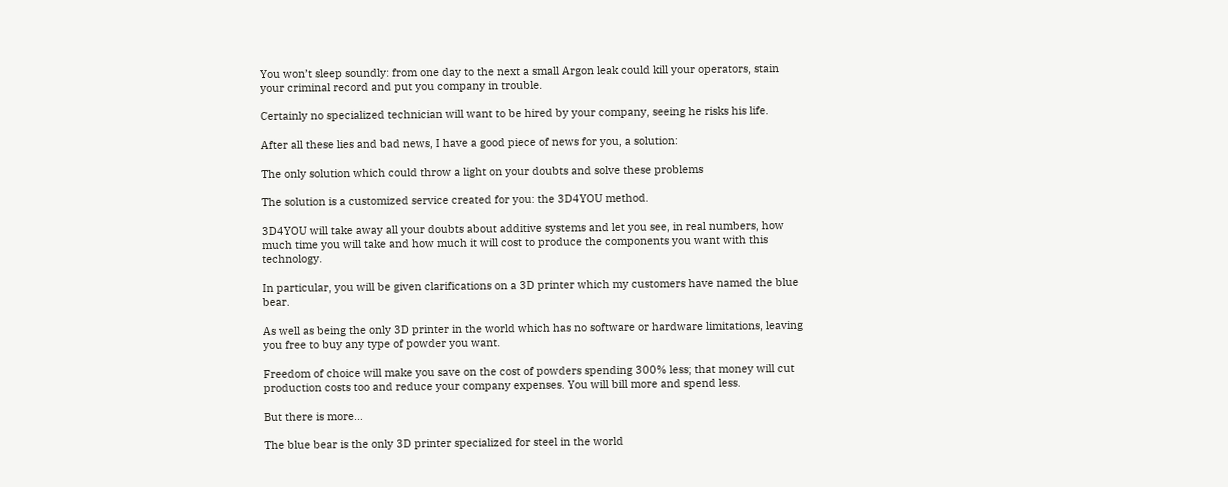You won’t sleep soundly: from one day to the next a small Argon leak could kill your operators, stain your criminal record and put you company in trouble.

Certainly no specialized technician will want to be hired by your company, seeing he risks his life.

After all these lies and bad news, I have a good piece of news for you, a solution:

The only solution which could throw a light on your doubts and solve these problems

The solution is a customized service created for you: the 3D4YOU method.

3D4YOU will take away all your doubts about additive systems and let you see, in real numbers, how much time you will take and how much it will cost to produce the components you want with this technology.

In particular, you will be given clarifications on a 3D printer which my customers have named the blue bear.

As well as being the only 3D printer in the world which has no software or hardware limitations, leaving you free to buy any type of powder you want.

Freedom of choice will make you save on the cost of powders spending 300% less; that money will cut production costs too and reduce your company expenses. You will bill more and spend less.

But there is more…

The blue bear is the only 3D printer specialized for steel in the world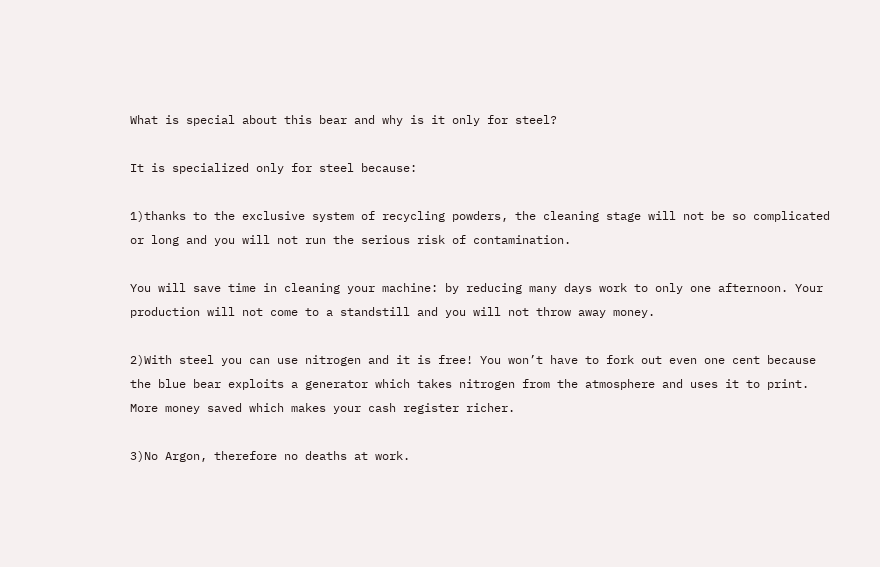What is special about this bear and why is it only for steel?

It is specialized only for steel because:

1)thanks to the exclusive system of recycling powders, the cleaning stage will not be so complicated or long and you will not run the serious risk of contamination.

You will save time in cleaning your machine: by reducing many days work to only one afternoon. Your production will not come to a standstill and you will not throw away money.

2)With steel you can use nitrogen and it is free! You won’t have to fork out even one cent because the blue bear exploits a generator which takes nitrogen from the atmosphere and uses it to print. More money saved which makes your cash register richer.

3)No Argon, therefore no deaths at work.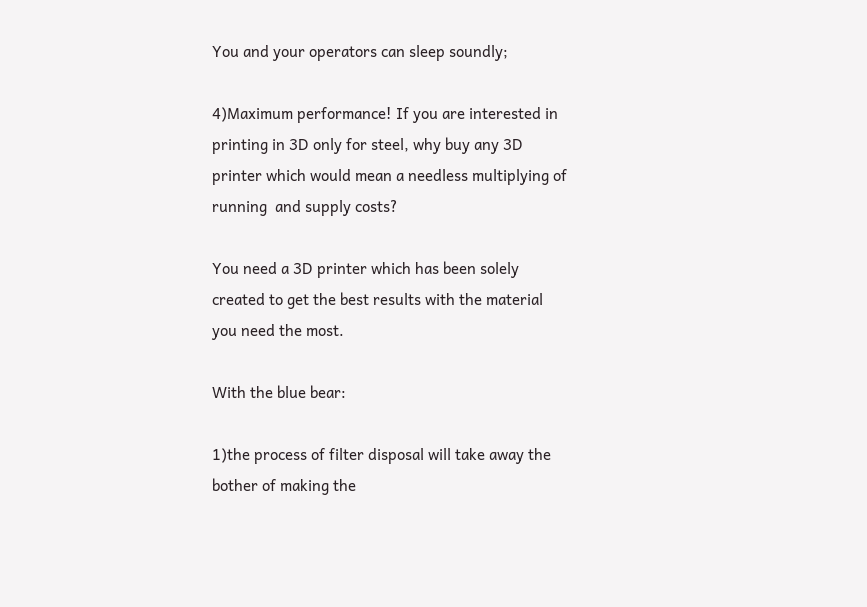You and your operators can sleep soundly;

4)Maximum performance! If you are interested in printing in 3D only for steel, why buy any 3D printer which would mean a needless multiplying of running  and supply costs?

You need a 3D printer which has been solely created to get the best results with the material you need the most.

With the blue bear:

1)the process of filter disposal will take away the bother of making the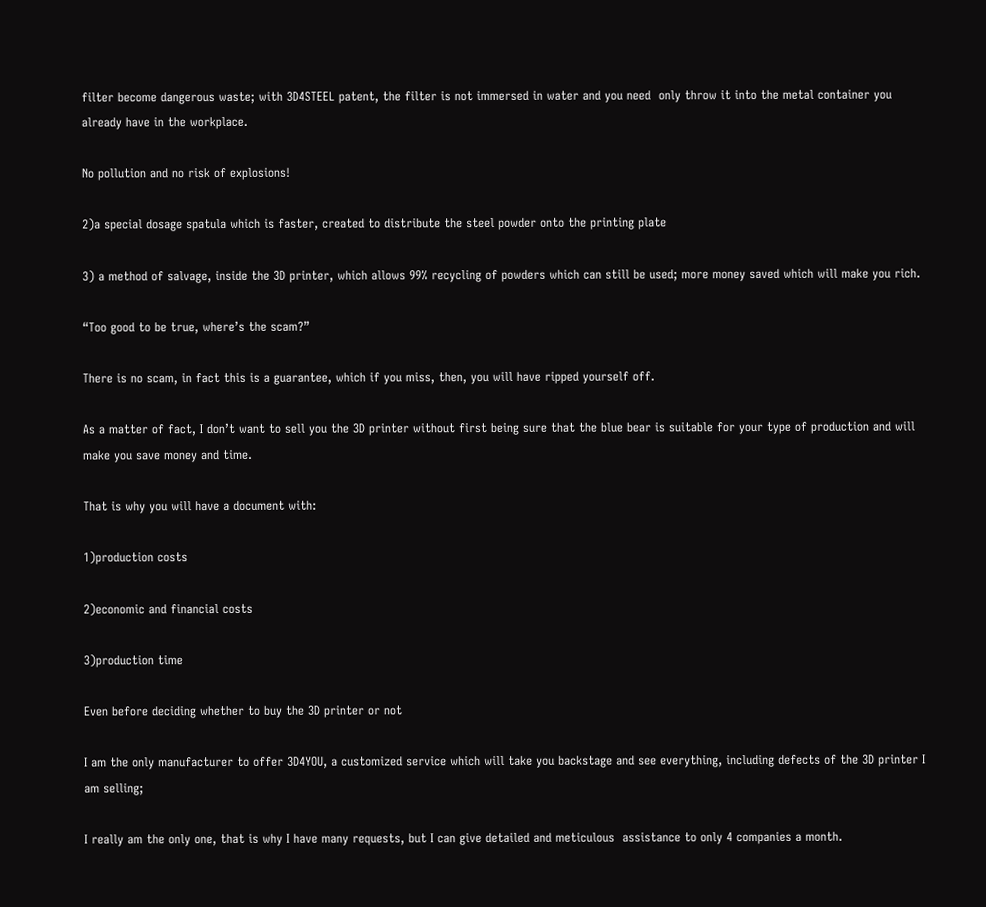filter become dangerous waste; with 3D4STEEL patent, the filter is not immersed in water and you need  only throw it into the metal container you already have in the workplace.

No pollution and no risk of explosions!

2)a special dosage spatula which is faster, created to distribute the steel powder onto the printing plate

3) a method of salvage, inside the 3D printer, which allows 99% recycling of powders which can still be used; more money saved which will make you rich.

“Too good to be true, where’s the scam?”

There is no scam, in fact this is a guarantee, which if you miss, then, you will have ripped yourself off.

As a matter of fact, I don’t want to sell you the 3D printer without first being sure that the blue bear is suitable for your type of production and will make you save money and time.

That is why you will have a document with:

1)production costs

2)economic and financial costs

3)production time

Even before deciding whether to buy the 3D printer or not

I am the only manufacturer to offer 3D4YOU, a customized service which will take you backstage and see everything, including defects of the 3D printer I am selling;

I really am the only one, that is why I have many requests, but I can give detailed and meticulous  assistance to only 4 companies a month.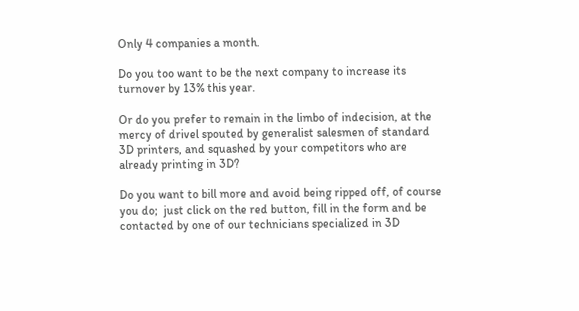Only 4 companies a month.

Do you too want to be the next company to increase its turnover by 13% this year.

Or do you prefer to remain in the limbo of indecision, at the mercy of drivel spouted by generalist salesmen of standard 3D printers, and squashed by your competitors who are already printing in 3D?

Do you want to bill more and avoid being ripped off, of course you do;  just click on the red button, fill in the form and be contacted by one of our technicians specialized in 3D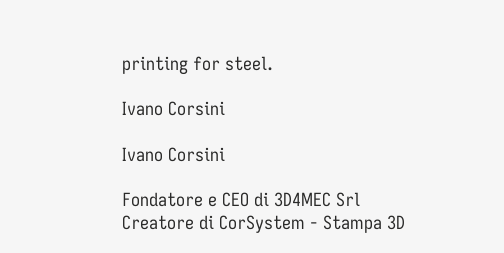printing for steel.

Ivano Corsini

Ivano Corsini

Fondatore e CEO di 3D4MEC Srl
Creatore di CorSystem - Stampa 3D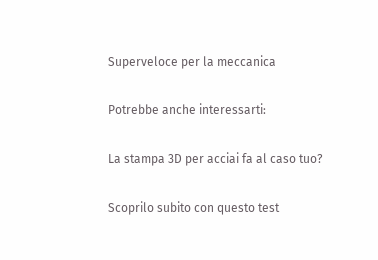Superveloce per la meccanica

Potrebbe anche interessarti:

La stampa 3D per acciai fa al caso tuo?

Scoprilo subito con questo test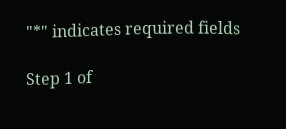"*" indicates required fields

Step 1 of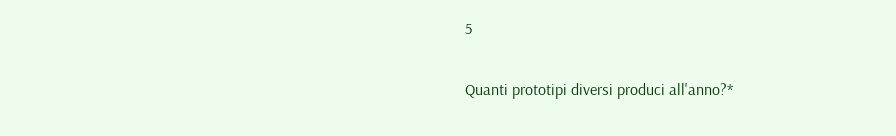5

Quanti prototipi diversi produci all'anno?*